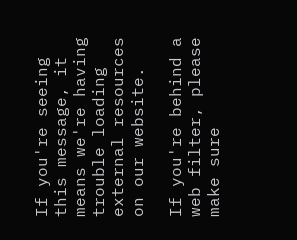If you're seeing this message, it means we're having trouble loading external resources on our website.

If you're behind a web filter, please make sure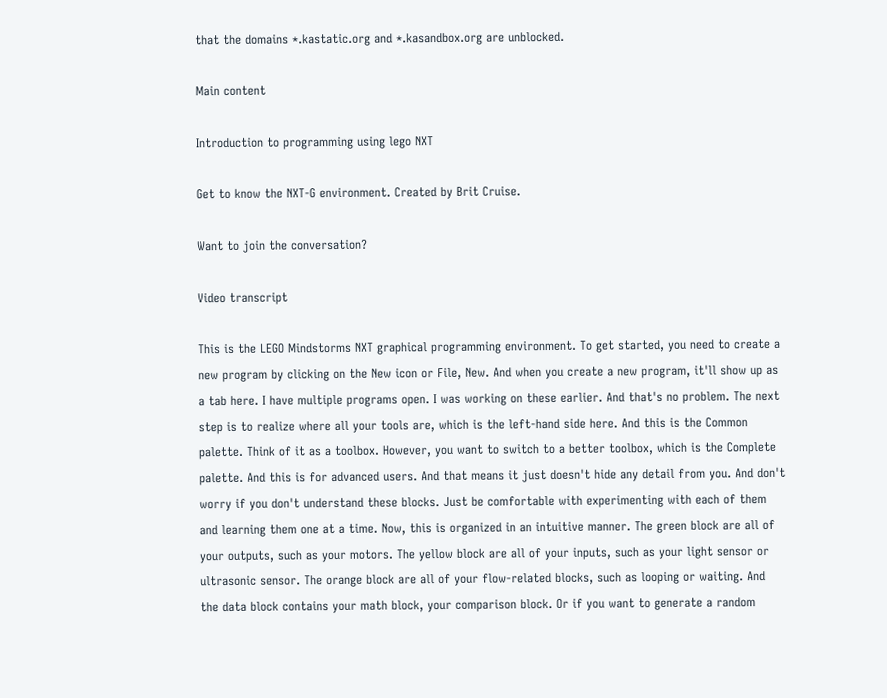that the domains *.kastatic.org and *.kasandbox.org are unblocked.

Main content

Introduction to programming using lego NXT

Get to know the NXT-G environment. Created by Brit Cruise.

Want to join the conversation?

Video transcript

This is the LEGO Mindstorms NXT graphical programming environment. To get started, you need to create a new program by clicking on the New icon or File, New. And when you create a new program, it'll show up as a tab here. I have multiple programs open. I was working on these earlier. And that's no problem. The next step is to realize where all your tools are, which is the left-hand side here. And this is the Common palette. Think of it as a toolbox. However, you want to switch to a better toolbox, which is the Complete palette. And this is for advanced users. And that means it just doesn't hide any detail from you. And don't worry if you don't understand these blocks. Just be comfortable with experimenting with each of them and learning them one at a time. Now, this is organized in an intuitive manner. The green block are all of your outputs, such as your motors. The yellow block are all of your inputs, such as your light sensor or ultrasonic sensor. The orange block are all of your flow-related blocks, such as looping or waiting. And the data block contains your math block, your comparison block. Or if you want to generate a random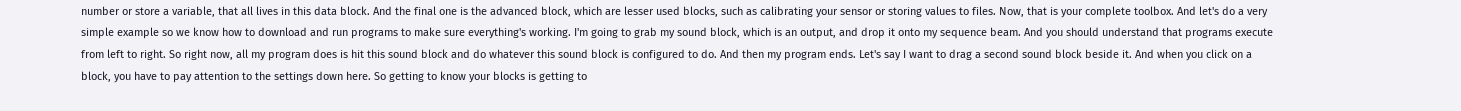number or store a variable, that all lives in this data block. And the final one is the advanced block, which are lesser used blocks, such as calibrating your sensor or storing values to files. Now, that is your complete toolbox. And let's do a very simple example so we know how to download and run programs to make sure everything's working. I'm going to grab my sound block, which is an output, and drop it onto my sequence beam. And you should understand that programs execute from left to right. So right now, all my program does is hit this sound block and do whatever this sound block is configured to do. And then my program ends. Let's say I want to drag a second sound block beside it. And when you click on a block, you have to pay attention to the settings down here. So getting to know your blocks is getting to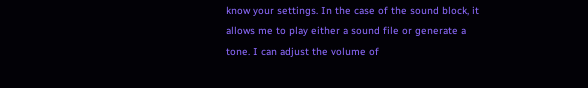know your settings. In the case of the sound block, it allows me to play either a sound file or generate a tone. I can adjust the volume of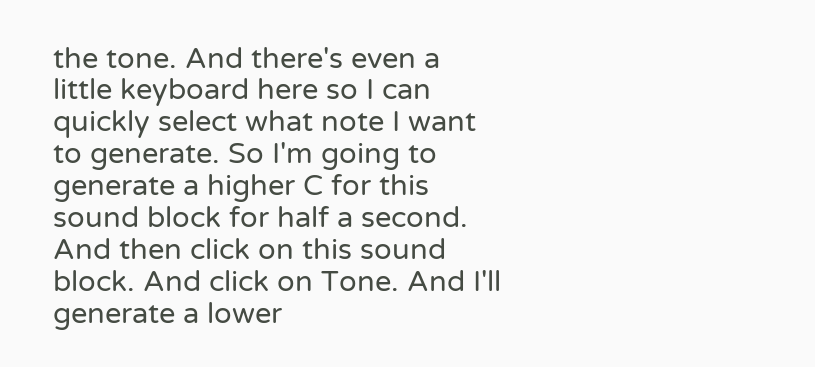the tone. And there's even a little keyboard here so I can quickly select what note I want to generate. So I'm going to generate a higher C for this sound block for half a second. And then click on this sound block. And click on Tone. And I'll generate a lower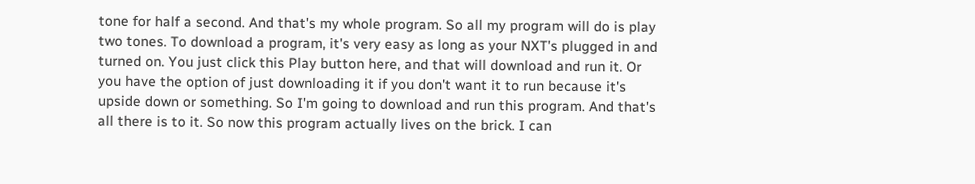tone for half a second. And that's my whole program. So all my program will do is play two tones. To download a program, it's very easy as long as your NXT's plugged in and turned on. You just click this Play button here, and that will download and run it. Or you have the option of just downloading it if you don't want it to run because it's upside down or something. So I'm going to download and run this program. And that's all there is to it. So now this program actually lives on the brick. I can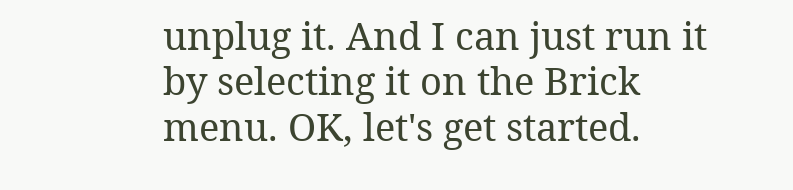unplug it. And I can just run it by selecting it on the Brick menu. OK, let's get started.